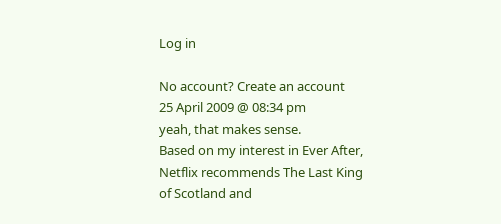Log in

No account? Create an account
25 April 2009 @ 08:34 pm
yeah, that makes sense.
Based on my interest in Ever After, Netflix recommends The Last King of Scotland and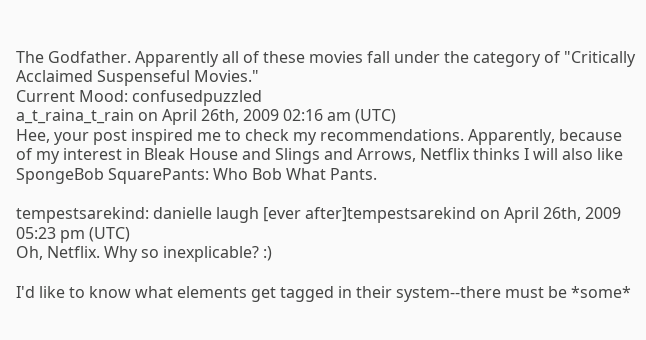The Godfather. Apparently all of these movies fall under the category of "Critically Acclaimed Suspenseful Movies."
Current Mood: confusedpuzzled
a_t_raina_t_rain on April 26th, 2009 02:16 am (UTC)
Hee, your post inspired me to check my recommendations. Apparently, because of my interest in Bleak House and Slings and Arrows, Netflix thinks I will also like SpongeBob SquarePants: Who Bob What Pants.

tempestsarekind: danielle laugh [ever after]tempestsarekind on April 26th, 2009 05:23 pm (UTC)
Oh, Netflix. Why so inexplicable? :)

I'd like to know what elements get tagged in their system--there must be *some*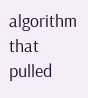algorithm that pulled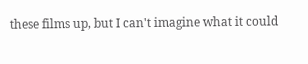these films up, but I can't imagine what it could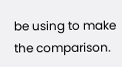be using to make the comparison.